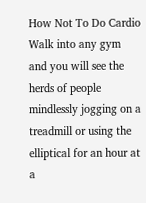How Not To Do Cardio
Walk into any gym and you will see the herds of people mindlessly jogging on a treadmill or using the elliptical for an hour at a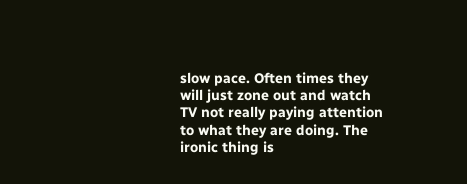slow pace. Often times they will just zone out and watch TV not really paying attention to what they are doing. The ironic thing is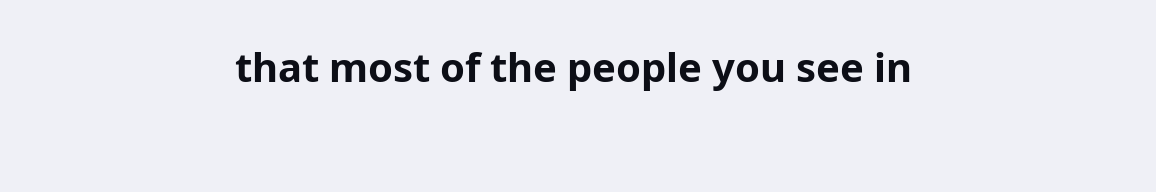that most of the people you see in